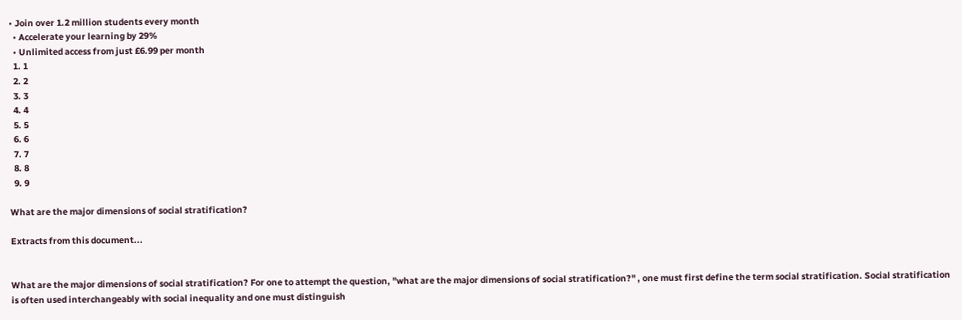• Join over 1.2 million students every month
  • Accelerate your learning by 29%
  • Unlimited access from just £6.99 per month
  1. 1
  2. 2
  3. 3
  4. 4
  5. 5
  6. 6
  7. 7
  8. 8
  9. 9

What are the major dimensions of social stratification?

Extracts from this document...


What are the major dimensions of social stratification? For one to attempt the question, "what are the major dimensions of social stratification?" , one must first define the term social stratification. Social stratification is often used interchangeably with social inequality and one must distinguish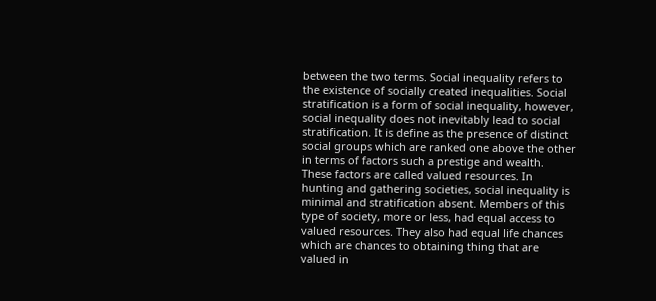between the two terms. Social inequality refers to the existence of socially created inequalities. Social stratification is a form of social inequality, however, social inequality does not inevitably lead to social stratification. It is define as the presence of distinct social groups which are ranked one above the other in terms of factors such a prestige and wealth. These factors are called valued resources. In hunting and gathering societies, social inequality is minimal and stratification absent. Members of this type of society, more or less, had equal access to valued resources. They also had equal life chances which are chances to obtaining thing that are valued in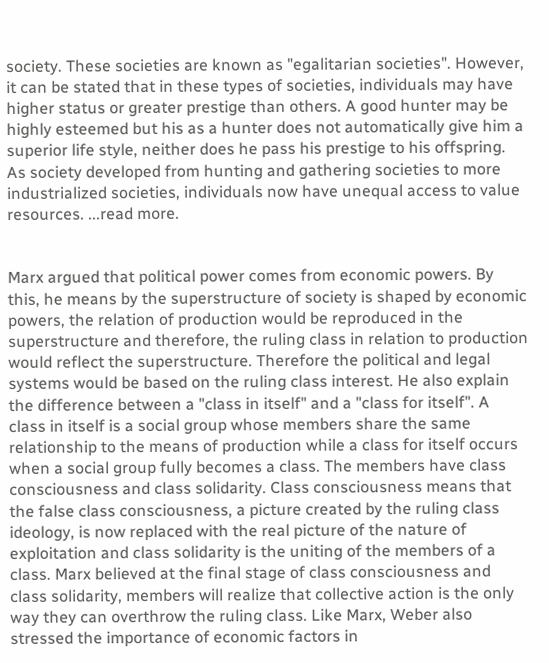society. These societies are known as "egalitarian societies". However, it can be stated that in these types of societies, individuals may have higher status or greater prestige than others. A good hunter may be highly esteemed but his as a hunter does not automatically give him a superior life style, neither does he pass his prestige to his offspring. As society developed from hunting and gathering societies to more industrialized societies, individuals now have unequal access to value resources. ...read more.


Marx argued that political power comes from economic powers. By this, he means by the superstructure of society is shaped by economic powers, the relation of production would be reproduced in the superstructure and therefore, the ruling class in relation to production would reflect the superstructure. Therefore the political and legal systems would be based on the ruling class interest. He also explain the difference between a "class in itself" and a "class for itself". A class in itself is a social group whose members share the same relationship to the means of production while a class for itself occurs when a social group fully becomes a class. The members have class consciousness and class solidarity. Class consciousness means that the false class consciousness, a picture created by the ruling class ideology, is now replaced with the real picture of the nature of exploitation and class solidarity is the uniting of the members of a class. Marx believed at the final stage of class consciousness and class solidarity, members will realize that collective action is the only way they can overthrow the ruling class. Like Marx, Weber also stressed the importance of economic factors in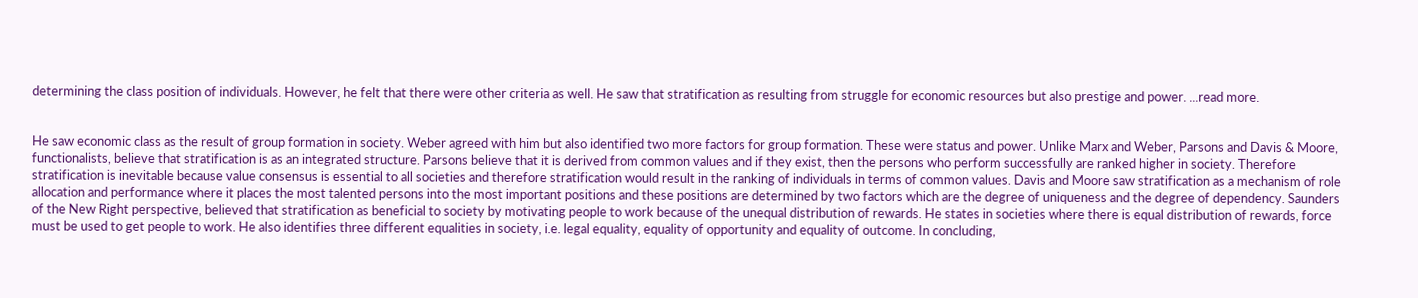determining the class position of individuals. However, he felt that there were other criteria as well. He saw that stratification as resulting from struggle for economic resources but also prestige and power. ...read more.


He saw economic class as the result of group formation in society. Weber agreed with him but also identified two more factors for group formation. These were status and power. Unlike Marx and Weber, Parsons and Davis & Moore, functionalists, believe that stratification is as an integrated structure. Parsons believe that it is derived from common values and if they exist, then the persons who perform successfully are ranked higher in society. Therefore stratification is inevitable because value consensus is essential to all societies and therefore stratification would result in the ranking of individuals in terms of common values. Davis and Moore saw stratification as a mechanism of role allocation and performance where it places the most talented persons into the most important positions and these positions are determined by two factors which are the degree of uniqueness and the degree of dependency. Saunders of the New Right perspective, believed that stratification as beneficial to society by motivating people to work because of the unequal distribution of rewards. He states in societies where there is equal distribution of rewards, force must be used to get people to work. He also identifies three different equalities in society, i.e. legal equality, equality of opportunity and equality of outcome. In concluding,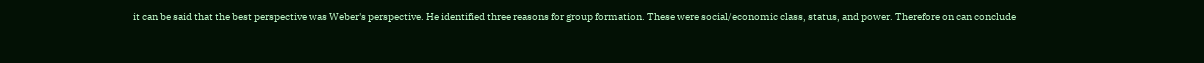it can be said that the best perspective was Weber's perspective. He identified three reasons for group formation. These were social/economic class, status, and power. Therefore on can conclude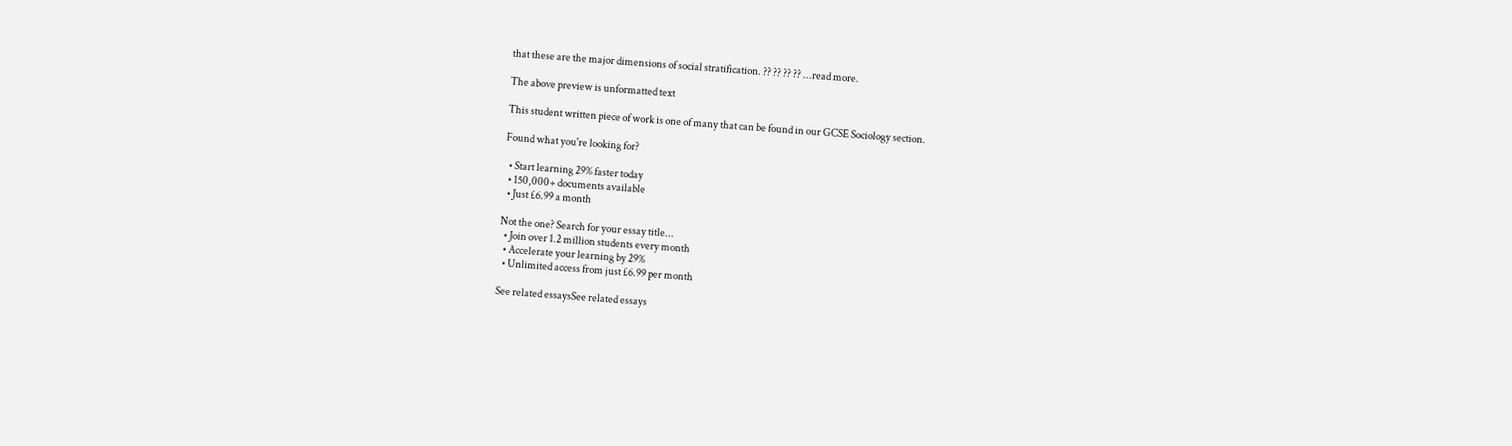that these are the major dimensions of social stratification. ?? ?? ?? ?? ...read more.

The above preview is unformatted text

This student written piece of work is one of many that can be found in our GCSE Sociology section.

Found what you're looking for?

  • Start learning 29% faster today
  • 150,000+ documents available
  • Just £6.99 a month

Not the one? Search for your essay title...
  • Join over 1.2 million students every month
  • Accelerate your learning by 29%
  • Unlimited access from just £6.99 per month

See related essaysSee related essays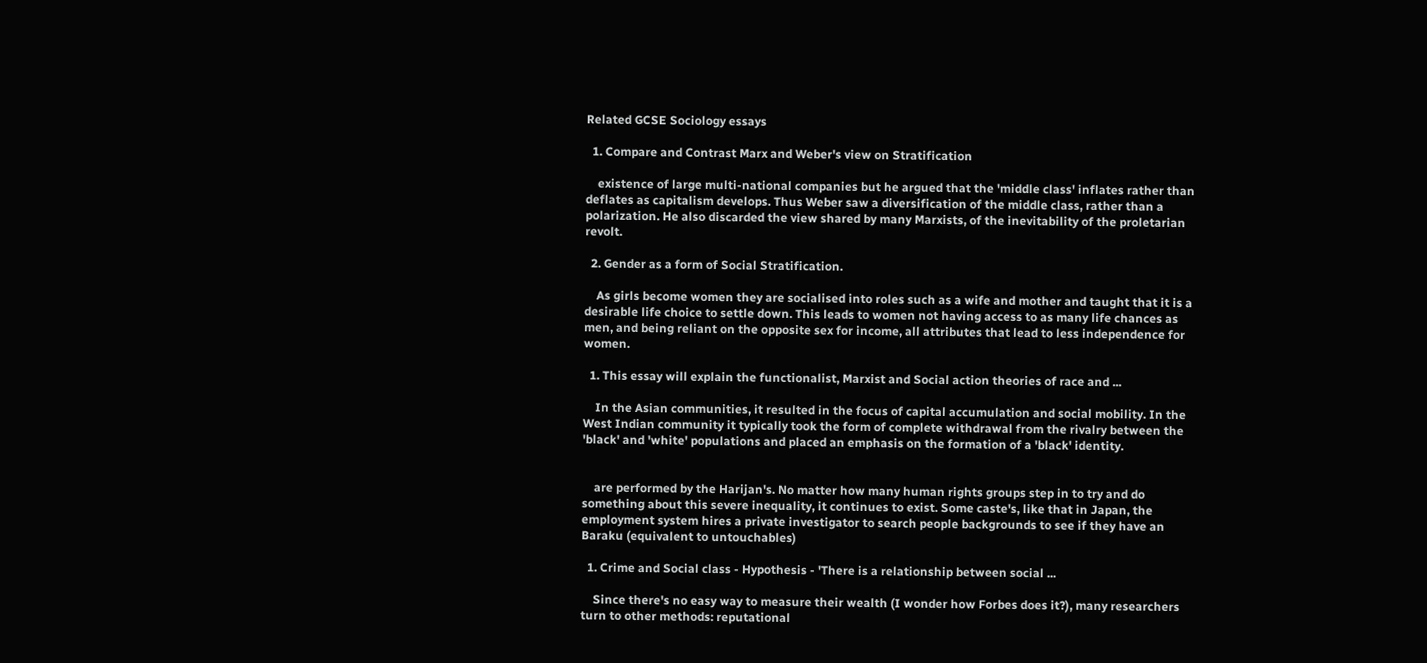Related GCSE Sociology essays

  1. Compare and Contrast Marx and Weber's view on Stratification

    existence of large multi-national companies but he argued that the 'middle class' inflates rather than deflates as capitalism develops. Thus Weber saw a diversification of the middle class, rather than a polarization. He also discarded the view shared by many Marxists, of the inevitability of the proletarian revolt.

  2. Gender as a form of Social Stratification.

    As girls become women they are socialised into roles such as a wife and mother and taught that it is a desirable life choice to settle down. This leads to women not having access to as many life chances as men, and being reliant on the opposite sex for income, all attributes that lead to less independence for women.

  1. This essay will explain the functionalist, Marxist and Social action theories of race and ...

    In the Asian communities, it resulted in the focus of capital accumulation and social mobility. In the West Indian community it typically took the form of complete withdrawal from the rivalry between the 'black' and 'white' populations and placed an emphasis on the formation of a 'black' identity.


    are performed by the Harijan's. No matter how many human rights groups step in to try and do something about this severe inequality, it continues to exist. Some caste's, like that in Japan, the employment system hires a private investigator to search people backgrounds to see if they have an Baraku (equivalent to untouchables)

  1. Crime and Social class - Hypothesis - 'There is a relationship between social ...

    Since there's no easy way to measure their wealth (I wonder how Forbes does it?), many researchers turn to other methods: reputational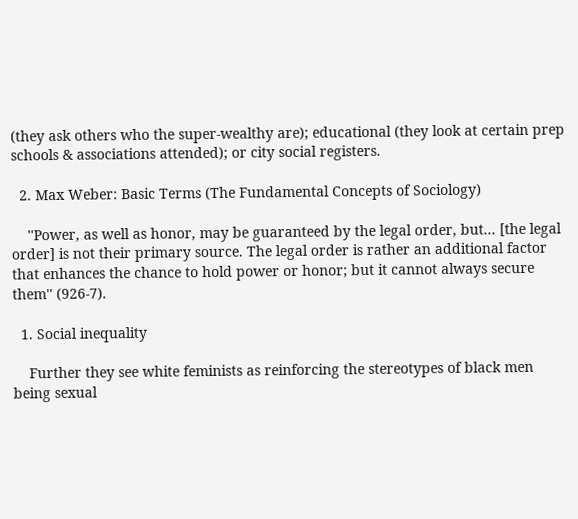(they ask others who the super-wealthy are); educational (they look at certain prep schools & associations attended); or city social registers.

  2. Max Weber: Basic Terms (The Fundamental Concepts of Sociology)

    ''Power, as well as honor, may be guaranteed by the legal order, but... [the legal order] is not their primary source. The legal order is rather an additional factor that enhances the chance to hold power or honor; but it cannot always secure them'' (926-7).

  1. Social inequality

    Further they see white feminists as reinforcing the stereotypes of black men being sexual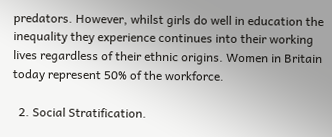predators. However, whilst girls do well in education the inequality they experience continues into their working lives regardless of their ethnic origins. Women in Britain today represent 50% of the workforce.

  2. Social Stratification.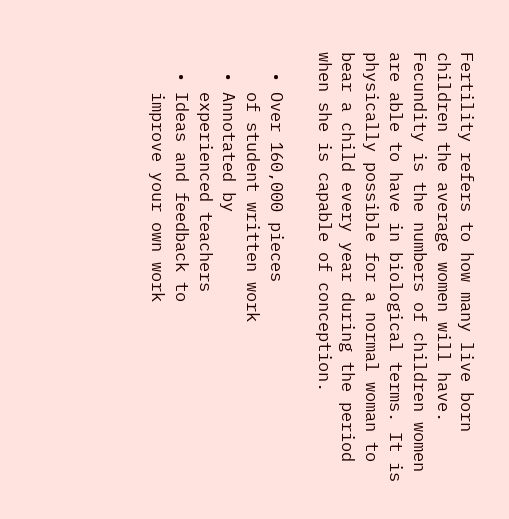Fertility refers to how many live born children the average women will have. Fecundity is the numbers of children women are able to have in biological terms. It is physically possible for a normal woman to bear a child every year during the period when she is capable of conception.

  • Over 160,000 pieces
    of student written work
  • Annotated by
    experienced teachers
  • Ideas and feedback to
    improve your own work